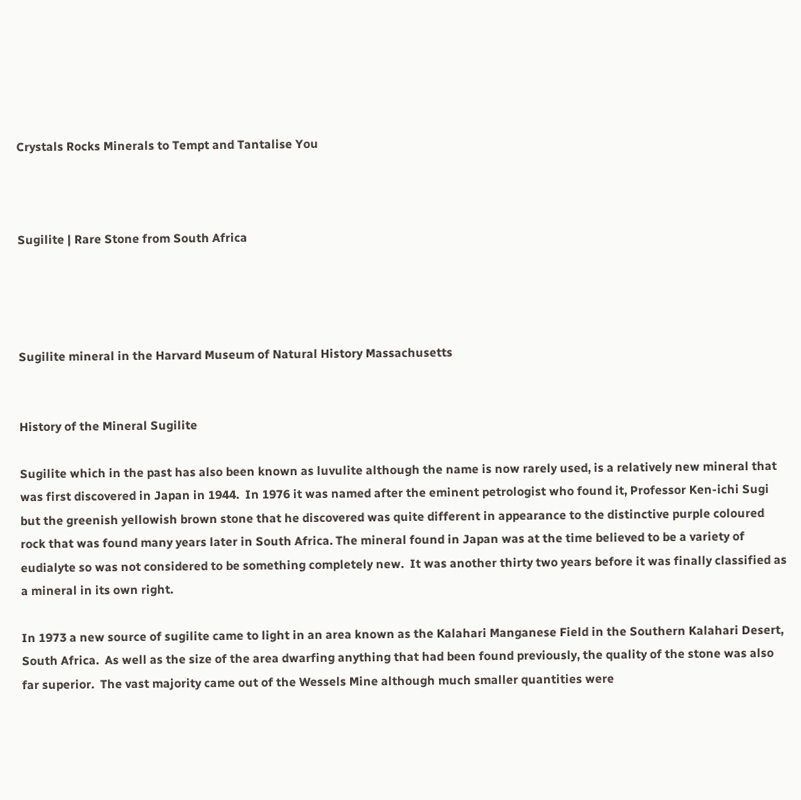Crystals Rocks Minerals to Tempt and Tantalise You



Sugilite | Rare Stone from South Africa




Sugilite mineral in the Harvard Museum of Natural History Massachusetts


History of the Mineral Sugilite

Sugilite which in the past has also been known as luvulite although the name is now rarely used, is a relatively new mineral that was first discovered in Japan in 1944.  In 1976 it was named after the eminent petrologist who found it, Professor Ken-ichi Sugi but the greenish yellowish brown stone that he discovered was quite different in appearance to the distinctive purple coloured rock that was found many years later in South Africa. The mineral found in Japan was at the time believed to be a variety of eudialyte so was not considered to be something completely new.  It was another thirty two years before it was finally classified as a mineral in its own right.

In 1973 a new source of sugilite came to light in an area known as the Kalahari Manganese Field in the Southern Kalahari Desert, South Africa.  As well as the size of the area dwarfing anything that had been found previously, the quality of the stone was also far superior.  The vast majority came out of the Wessels Mine although much smaller quantities were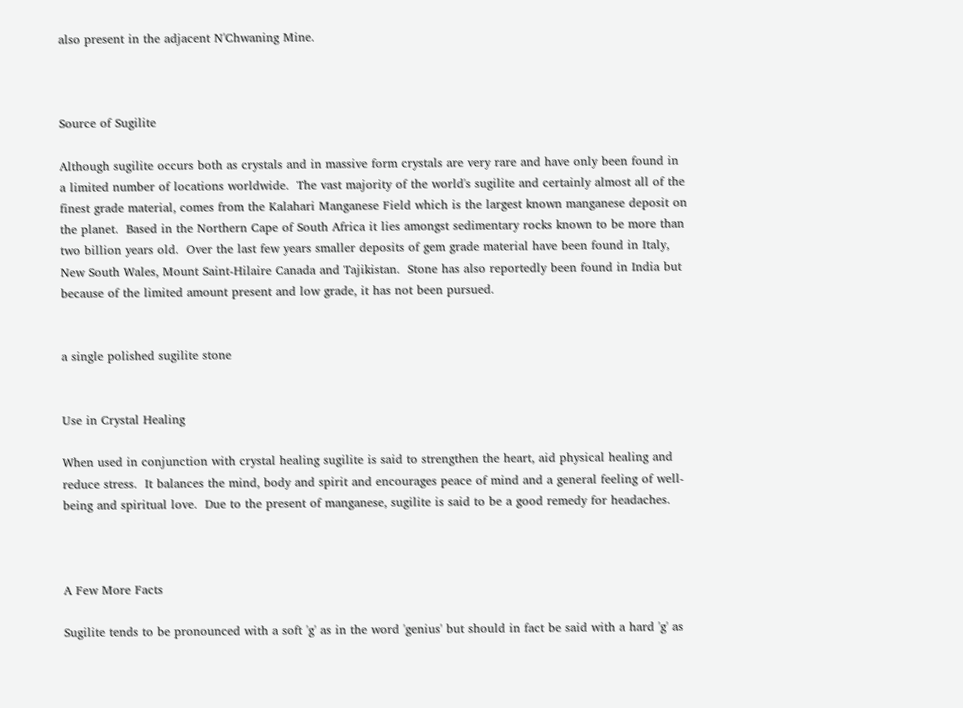also present in the adjacent N'Chwaning Mine.



Source of Sugilite

Although sugilite occurs both as crystals and in massive form crystals are very rare and have only been found in a limited number of locations worldwide.  The vast majority of the world's sugilite and certainly almost all of the finest grade material, comes from the Kalahari Manganese Field which is the largest known manganese deposit on the planet.  Based in the Northern Cape of South Africa it lies amongst sedimentary rocks known to be more than two billion years old.  Over the last few years smaller deposits of gem grade material have been found in Italy, New South Wales, Mount Saint-Hilaire Canada and Tajikistan.  Stone has also reportedly been found in India but because of the limited amount present and low grade, it has not been pursued.


a single polished sugilite stone


Use in Crystal Healing

When used in conjunction with crystal healing sugilite is said to strengthen the heart, aid physical healing and reduce stress.  It balances the mind, body and spirit and encourages peace of mind and a general feeling of well-being and spiritual love.  Due to the present of manganese, sugilite is said to be a good remedy for headaches.



A Few More Facts

Sugilite tends to be pronounced with a soft 'g' as in the word 'genius' but should in fact be said with a hard 'g' as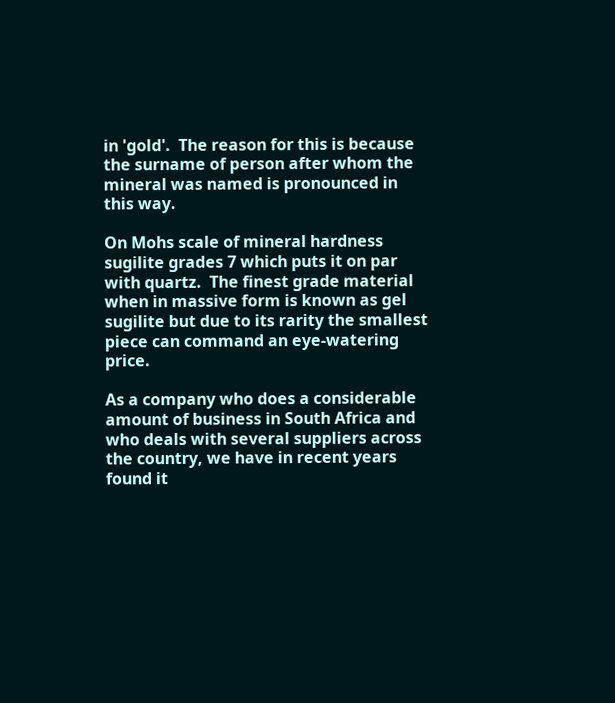in 'gold'.  The reason for this is because the surname of person after whom the mineral was named is pronounced in this way.

On Mohs scale of mineral hardness sugilite grades 7 which puts it on par with quartz.  The finest grade material when in massive form is known as gel sugilite but due to its rarity the smallest piece can command an eye-watering price.

As a company who does a considerable amount of business in South Africa and who deals with several suppliers across the country, we have in recent years found it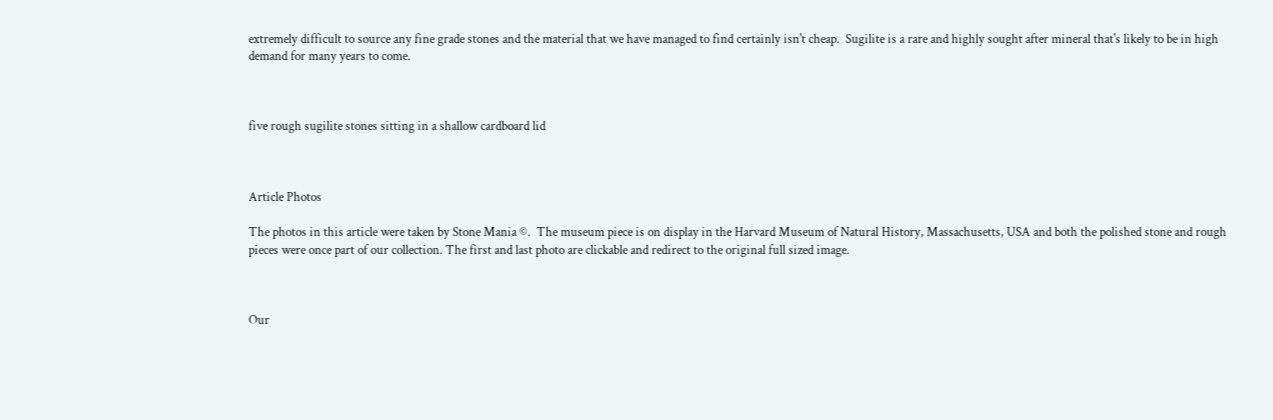extremely difficult to source any fine grade stones and the material that we have managed to find certainly isn't cheap.  Sugilite is a rare and highly sought after mineral that's likely to be in high demand for many years to come.



five rough sugilite stones sitting in a shallow cardboard lid



Article Photos

The photos in this article were taken by Stone Mania ©.  The museum piece is on display in the Harvard Museum of Natural History, Massachusetts, USA and both the polished stone and rough pieces were once part of our collection. The first and last photo are clickable and redirect to the original full sized image.



Our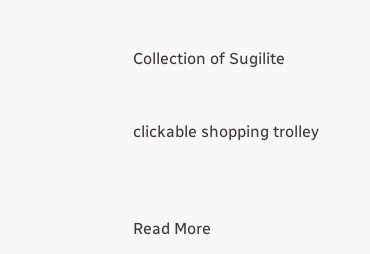Collection of Sugilite


clickable shopping trolley



Read More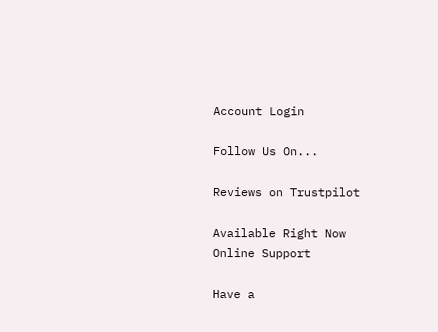Account Login

Follow Us On...

Reviews on Trustpilot

Available Right Now
Online Support

Have a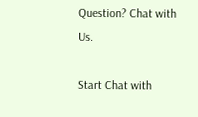Question? Chat with Us.

Start Chat with